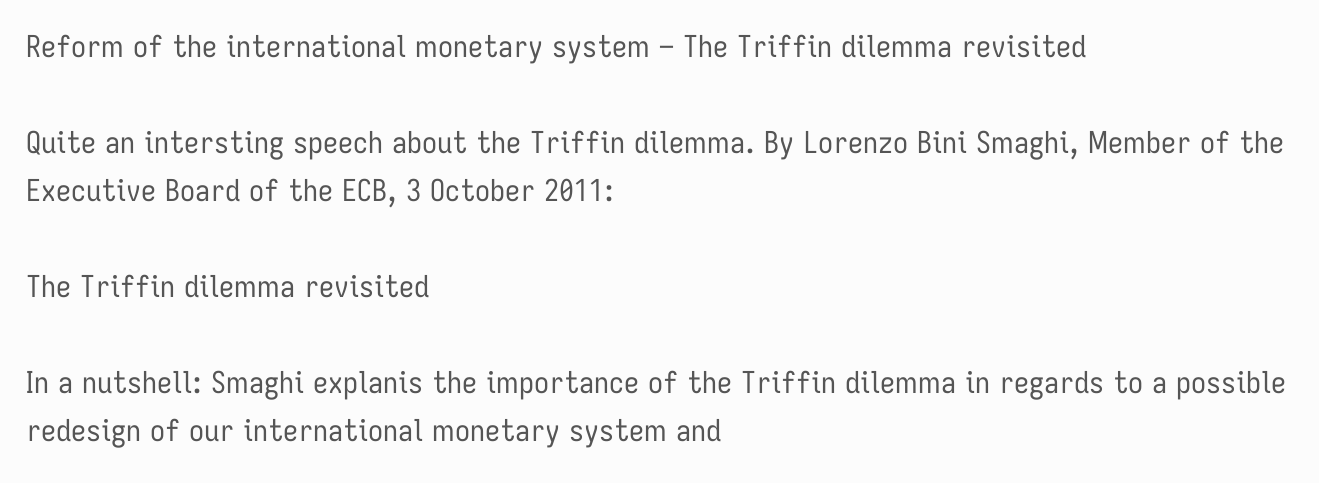Reform of the international monetary system – The Triffin dilemma revisited

Quite an intersting speech about the Triffin dilemma. By Lorenzo Bini Smaghi, Member of the Executive Board of the ECB, 3 October 2011:

The Triffin dilemma revisited

In a nutshell: Smaghi explanis the importance of the Triffin dilemma in regards to a possible redesign of our international monetary system and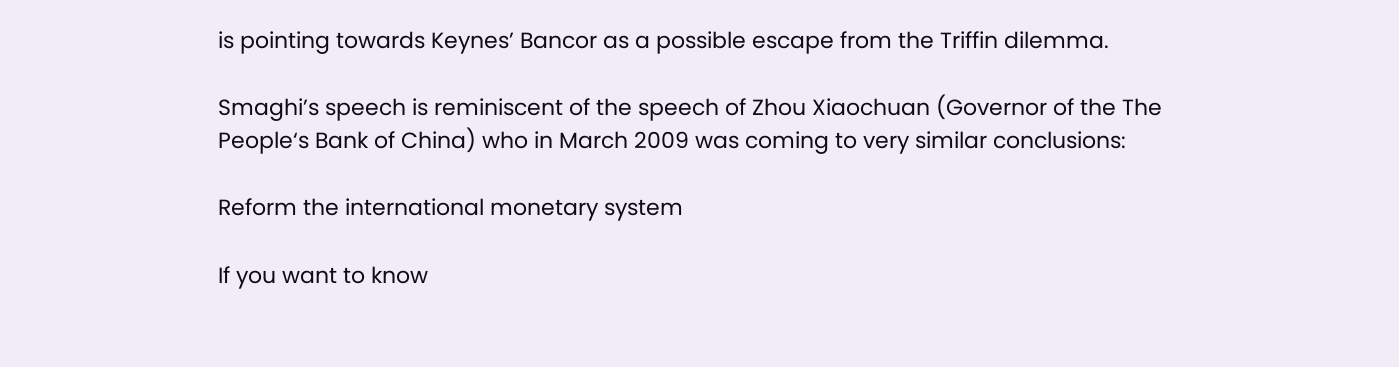is pointing towards Keynes’ Bancor as a possible escape from the Triffin dilemma.

Smaghi’s speech is reminiscent of the speech of Zhou Xiaochuan (Governor of the The People‘s Bank of China) who in March 2009 was coming to very similar conclusions:

Reform the international monetary system

If you want to know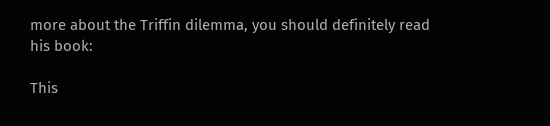more about the Triffin dilemma, you should definitely read his book:

This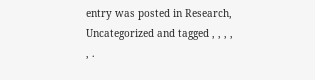entry was posted in Research, Uncategorized and tagged , , , , , .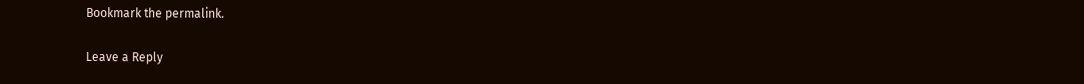Bookmark the permalink.

Leave a Reply